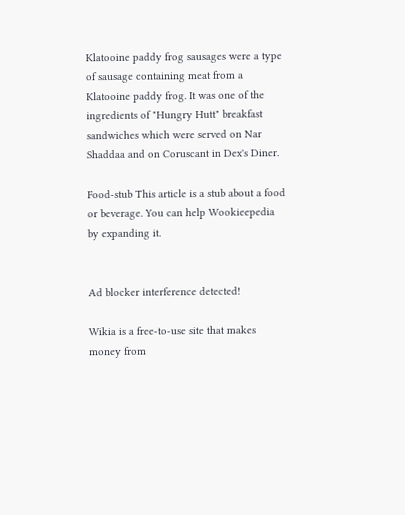Klatooine paddy frog sausages were a type of sausage containing meat from a Klatooine paddy frog. It was one of the ingredients of "Hungry Hutt" breakfast sandwiches which were served on Nar Shaddaa and on Coruscant in Dex's Diner.

Food-stub This article is a stub about a food or beverage. You can help Wookieepedia by expanding it.


Ad blocker interference detected!

Wikia is a free-to-use site that makes money from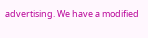advertising. We have a modified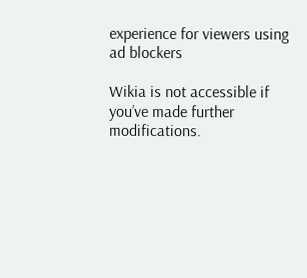experience for viewers using ad blockers

Wikia is not accessible if you’ve made further modifications.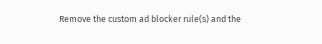Remove the custom ad blocker rule(s) and the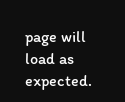page will load as expected.